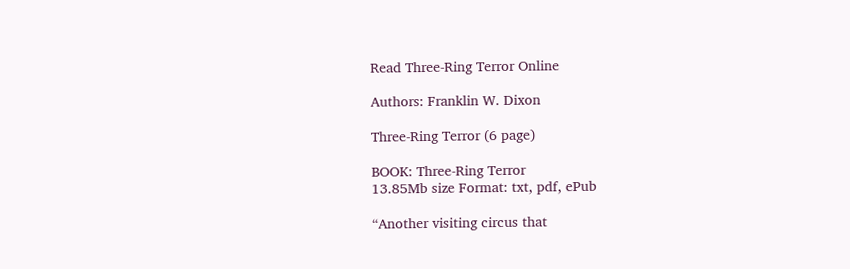Read Three-Ring Terror Online

Authors: Franklin W. Dixon

Three-Ring Terror (6 page)

BOOK: Three-Ring Terror
13.85Mb size Format: txt, pdf, ePub

“Another visiting circus that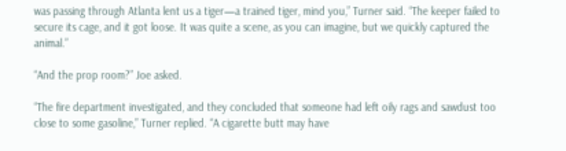was passing through Atlanta lent us a tiger—a trained tiger, mind you,” Turner said. “The keeper failed to secure its cage, and it got loose. It was quite a scene, as you can imagine, but we quickly captured the animal.”

“And the prop room?” Joe asked.

“The fire department investigated, and they concluded that someone had left oily rags and sawdust too close to some gasoline,” Turner replied. “A cigarette butt may have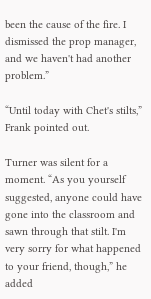been the cause of the fire. I dismissed the prop manager, and we haven't had another problem.”

“Until today with Chet's stilts,” Frank pointed out.

Turner was silent for a moment. “As you yourself suggested, anyone could have gone into the classroom and sawn through that stilt. I'm very sorry for what happened to your friend, though,” he added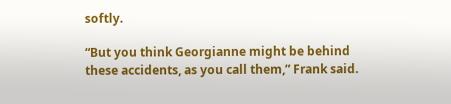softly.

“But you think Georgianne might be behind these accidents, as you call them,” Frank said.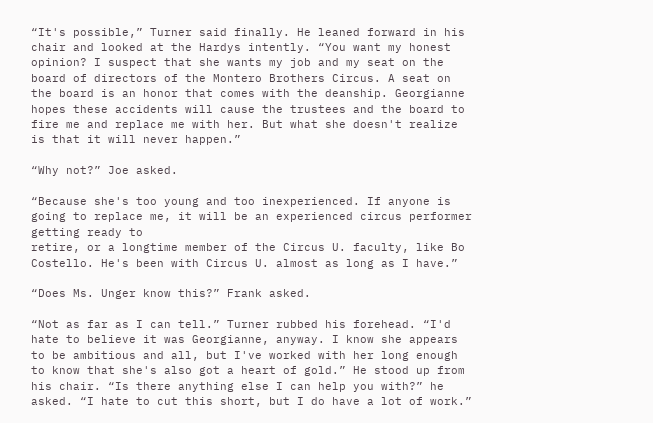“It's possible,” Turner said finally. He leaned forward in his chair and looked at the Hardys intently. “You want my honest opinion? I suspect that she wants my job and my seat on the board of directors of the Montero Brothers Circus. A seat on the board is an honor that comes with the deanship. Georgianne hopes these accidents will cause the trustees and the board to fire me and replace me with her. But what she doesn't realize is that it will never happen.”

“Why not?” Joe asked.

“Because she's too young and too inexperienced. If anyone is going to replace me, it will be an experienced circus performer getting ready to
retire, or a longtime member of the Circus U. faculty, like Bo Costello. He's been with Circus U. almost as long as I have.”

“Does Ms. Unger know this?” Frank asked.

“Not as far as I can tell.” Turner rubbed his forehead. “I'd hate to believe it was Georgianne, anyway. I know she appears to be ambitious and all, but I've worked with her long enough to know that she's also got a heart of gold.” He stood up from his chair. “Is there anything else I can help you with?” he asked. “I hate to cut this short, but I do have a lot of work.”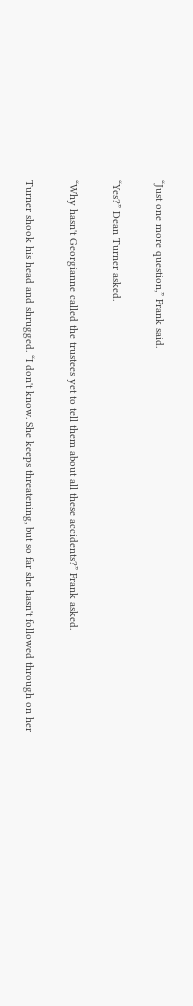“Just one more question,” Frank said.

“Yes?” Dean Turner asked.

“Why hasn't Georgianne called the trustees yet to tell them about all these accidents?” Frank asked.

Turner shook his head and shrugged. “I don't know. She keeps threatening, but so far she hasn't followed through on her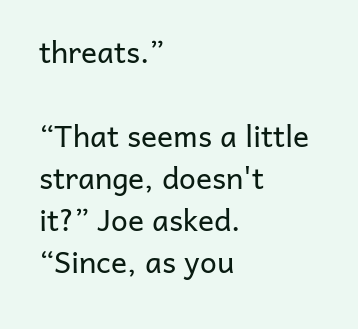threats.”

“That seems a little strange, doesn't it?” Joe asked. “Since, as you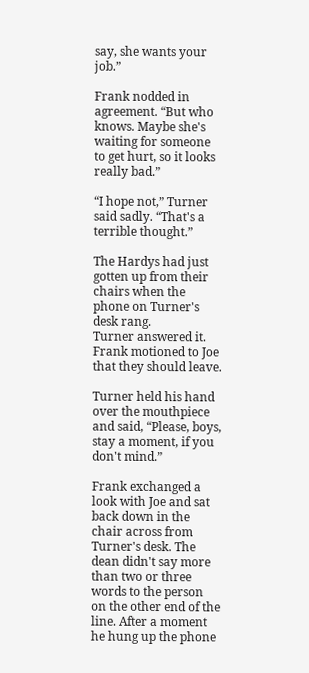say, she wants your job.”

Frank nodded in agreement. “But who knows. Maybe she's waiting for someone to get hurt, so it looks really bad.”

“I hope not,” Turner said sadly. “That's a terrible thought.”

The Hardys had just gotten up from their chairs when the phone on Turner's desk rang.
Turner answered it. Frank motioned to Joe that they should leave.

Turner held his hand over the mouthpiece and said, “Please, boys, stay a moment, if you don't mind.”

Frank exchanged a look with Joe and sat back down in the chair across from Turner's desk. The dean didn't say more than two or three words to the person on the other end of the line. After a moment he hung up the phone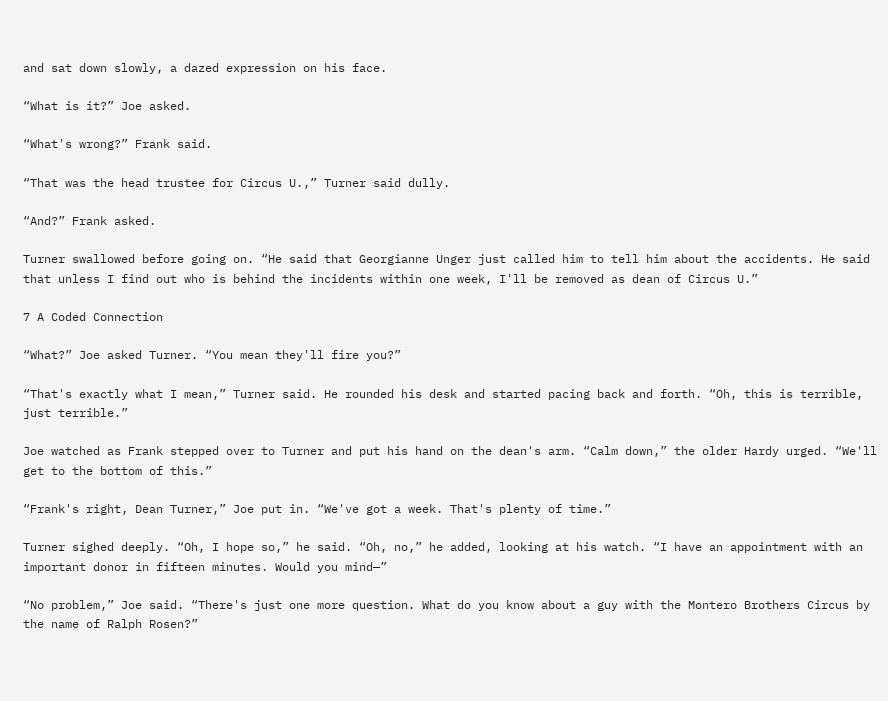and sat down slowly, a dazed expression on his face.

“What is it?” Joe asked.

“What's wrong?” Frank said.

“That was the head trustee for Circus U.,” Turner said dully.

“And?” Frank asked.

Turner swallowed before going on. “He said that Georgianne Unger just called him to tell him about the accidents. He said that unless I find out who is behind the incidents within one week, I'll be removed as dean of Circus U.”

7 A Coded Connection

“What?” Joe asked Turner. “You mean they'll fire you?”

“That's exactly what I mean,” Turner said. He rounded his desk and started pacing back and forth. “Oh, this is terrible, just terrible.”

Joe watched as Frank stepped over to Turner and put his hand on the dean's arm. “Calm down,” the older Hardy urged. “We'll get to the bottom of this.”

“Frank's right, Dean Turner,” Joe put in. “We've got a week. That's plenty of time.”

Turner sighed deeply. “Oh, I hope so,” he said. “Oh, no,” he added, looking at his watch. “I have an appointment with an important donor in fifteen minutes. Would you mind—”

“No problem,” Joe said. “There's just one more question. What do you know about a guy with the Montero Brothers Circus by the name of Ralph Rosen?”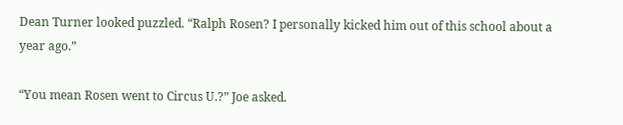Dean Turner looked puzzled. “Ralph Rosen? I personally kicked him out of this school about a year ago.”

“You mean Rosen went to Circus U.?” Joe asked.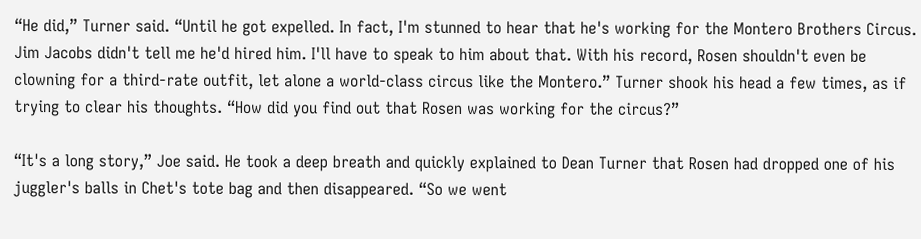“He did,” Turner said. “Until he got expelled. In fact, I'm stunned to hear that he's working for the Montero Brothers Circus. Jim Jacobs didn't tell me he'd hired him. I'll have to speak to him about that. With his record, Rosen shouldn't even be clowning for a third-rate outfit, let alone a world-class circus like the Montero.” Turner shook his head a few times, as if trying to clear his thoughts. “How did you find out that Rosen was working for the circus?”

“It's a long story,” Joe said. He took a deep breath and quickly explained to Dean Turner that Rosen had dropped one of his juggler's balls in Chet's tote bag and then disappeared. “So we went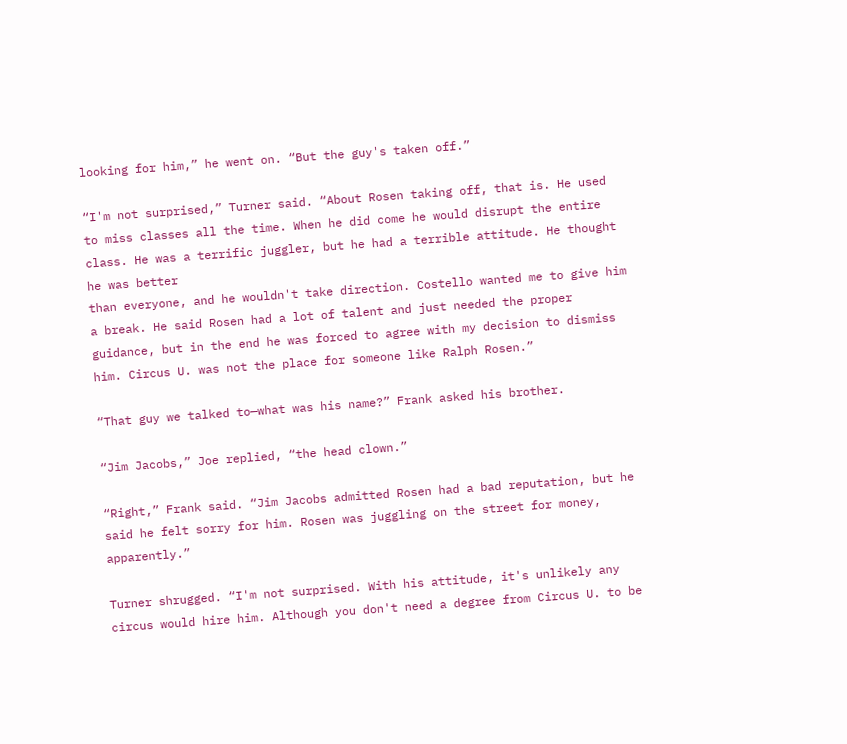looking for him,” he went on. “But the guy's taken off.”

“I'm not surprised,” Turner said. “About Rosen taking off, that is. He used to miss classes all the time. When he did come he would disrupt the entire class. He was a terrific juggler, but he had a terrible attitude. He thought he was better
than everyone, and he wouldn't take direction. Costello wanted me to give him a break. He said Rosen had a lot of talent and just needed the proper guidance, but in the end he was forced to agree with my decision to dismiss him. Circus U. was not the place for someone like Ralph Rosen.”

“That guy we talked to—what was his name?” Frank asked his brother.

“Jim Jacobs,” Joe replied, “the head clown.”

“Right,” Frank said. “Jim Jacobs admitted Rosen had a bad reputation, but he said he felt sorry for him. Rosen was juggling on the street for money, apparently.”

Turner shrugged. “I'm not surprised. With his attitude, it's unlikely any circus would hire him. Although you don't need a degree from Circus U. to be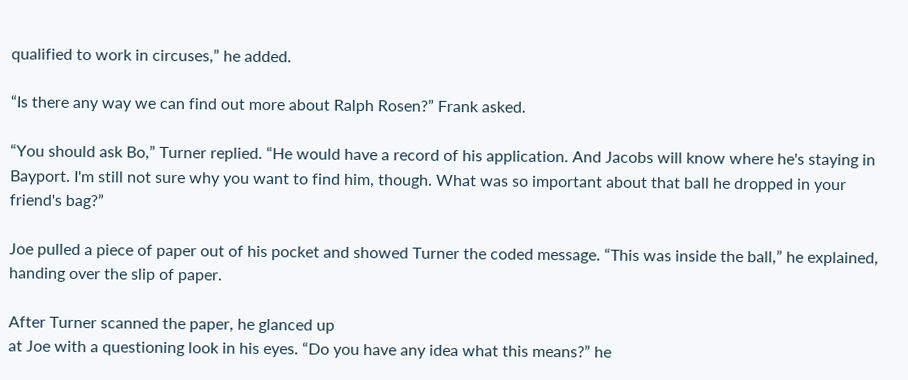qualified to work in circuses,” he added.

“Is there any way we can find out more about Ralph Rosen?” Frank asked.

“You should ask Bo,” Turner replied. “He would have a record of his application. And Jacobs will know where he's staying in Bayport. I'm still not sure why you want to find him, though. What was so important about that ball he dropped in your friend's bag?”

Joe pulled a piece of paper out of his pocket and showed Turner the coded message. “This was inside the ball,” he explained, handing over the slip of paper.

After Turner scanned the paper, he glanced up
at Joe with a questioning look in his eyes. “Do you have any idea what this means?” he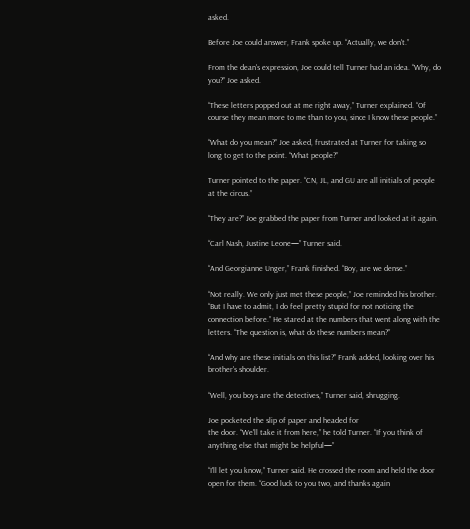asked.

Before Joe could answer, Frank spoke up. “Actually, we don't.”

From the dean's expression, Joe could tell Turner had an idea. “Why, do you?” Joe asked.

“These letters popped out at me right away,” Turner explained. “Of course they mean more to me than to you, since I know these people.”

“What do you mean?” Joe asked, frustrated at Turner for taking so long to get to the point. “What people?”

Turner pointed to the paper. “CN, JL, and GU are all initials of people at the circus.”

“They are?” Joe grabbed the paper from Turner and looked at it again.

“Carl Nash, Justine Leone—” Turner said.

“And Georgianne Unger,” Frank finished. “Boy, are we dense.”

“Not really. We only just met these people,” Joe reminded his brother. “But I have to admit, I do feel pretty stupid for not noticing the connection before.” He stared at the numbers that went along with the letters. “The question is, what do these numbers mean?”

“And why are these initials on this list?” Frank added, looking over his brother's shoulder.

“Well, you boys are the detectives,” Turner said, shrugging.

Joe pocketed the slip of paper and headed for
the door. “We'll take it from here,” he told Turner. “If you think of anything else that might be helpful—”

“I'll let you know,” Turner said. He crossed the room and held the door open for them. “Good luck to you two, and thanks again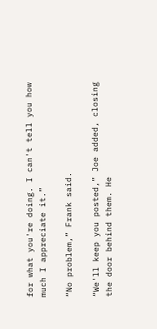for what you're doing. I can't tell you how much I appreciate it.”

“No problem,” Frank said.

“We'll keep you posted,” Joe added, closing the door behind them. He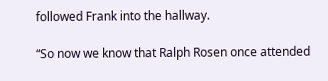followed Frank into the hallway.

“So now we know that Ralph Rosen once attended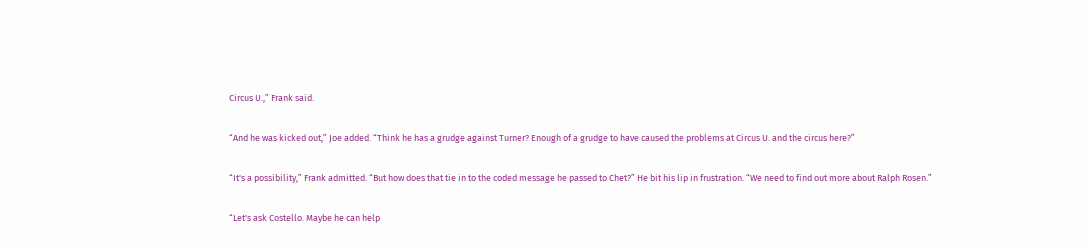Circus U.,” Frank said.

“And he was kicked out,” Joe added. “Think he has a grudge against Turner? Enough of a grudge to have caused the problems at Circus U. and the circus here?”

“It's a possibility,” Frank admitted. “But how does that tie in to the coded message he passed to Chet?” He bit his lip in frustration. “We need to find out more about Ralph Rosen.”

“Let's ask Costello. Maybe he can help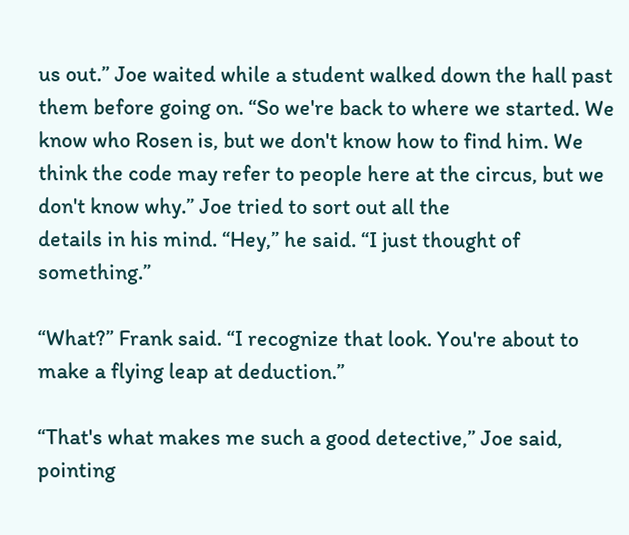us out.” Joe waited while a student walked down the hall past them before going on. “So we're back to where we started. We know who Rosen is, but we don't know how to find him. We think the code may refer to people here at the circus, but we don't know why.” Joe tried to sort out all the
details in his mind. “Hey,” he said. “I just thought of something.”

“What?” Frank said. “I recognize that look. You're about to make a flying leap at deduction.”

“That's what makes me such a good detective,” Joe said, pointing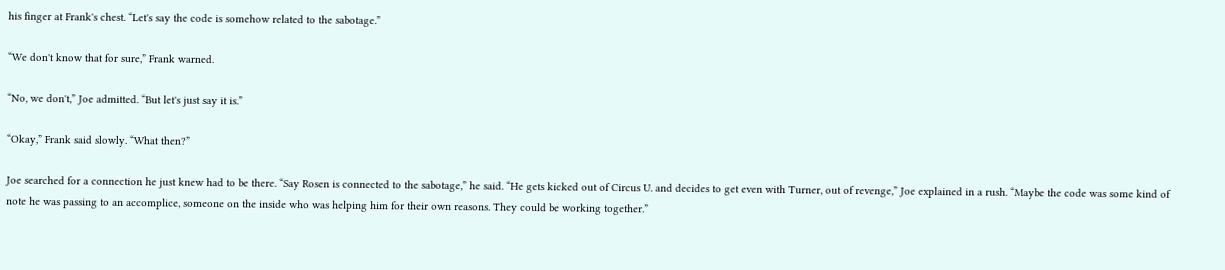his finger at Frank's chest. “Let's say the code is somehow related to the sabotage.”

“We don't know that for sure,” Frank warned.

“No, we don't,” Joe admitted. “But let's just say it is.”

“Okay,” Frank said slowly. “What then?”

Joe searched for a connection he just knew had to be there. “Say Rosen is connected to the sabotage,” he said. “He gets kicked out of Circus U. and decides to get even with Turner, out of revenge,” Joe explained in a rush. “Maybe the code was some kind of note he was passing to an accomplice, someone on the inside who was helping him for their own reasons. They could be working together.”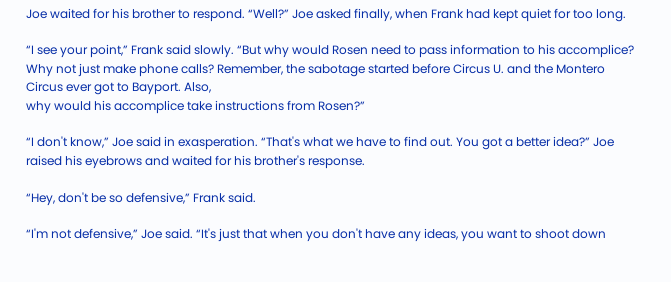Joe waited for his brother to respond. “Well?” Joe asked finally, when Frank had kept quiet for too long.

“I see your point,” Frank said slowly. “But why would Rosen need to pass information to his accomplice? Why not just make phone calls? Remember, the sabotage started before Circus U. and the Montero Circus ever got to Bayport. Also,
why would his accomplice take instructions from Rosen?”

“I don't know,” Joe said in exasperation. “That's what we have to find out. You got a better idea?” Joe raised his eyebrows and waited for his brother's response.

“Hey, don't be so defensive,” Frank said.

“I'm not defensive,” Joe said. “It's just that when you don't have any ideas, you want to shoot down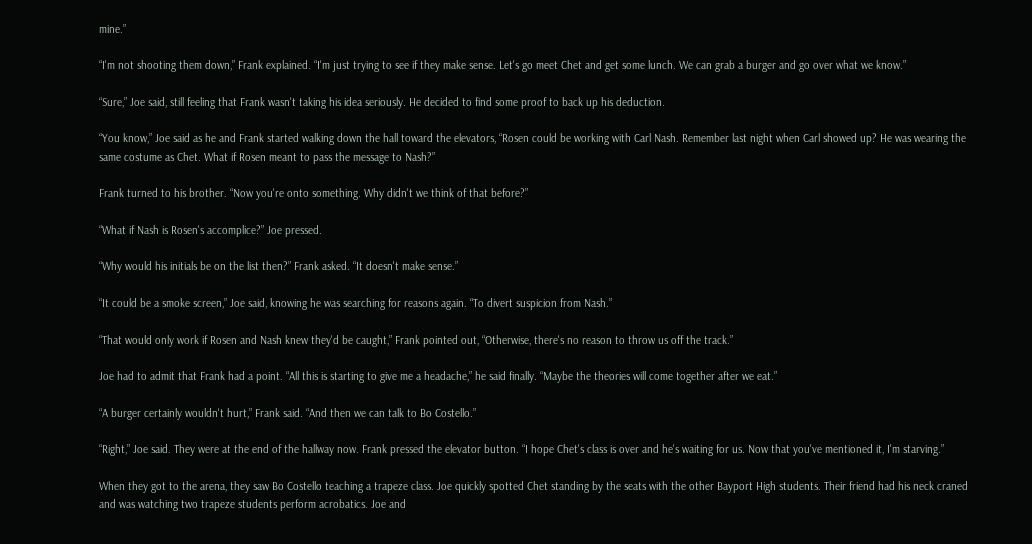mine.”

“I'm not shooting them down,” Frank explained. “I'm just trying to see if they make sense. Let's go meet Chet and get some lunch. We can grab a burger and go over what we know.”

“Sure,” Joe said, still feeling that Frank wasn't taking his idea seriously. He decided to find some proof to back up his deduction.

“You know,” Joe said as he and Frank started walking down the hall toward the elevators, “Rosen could be working with Carl Nash. Remember last night when Carl showed up? He was wearing the same costume as Chet. What if Rosen meant to pass the message to Nash?”

Frank turned to his brother. “Now you're onto something. Why didn't we think of that before?”

“What if Nash is Rosen's accomplice?” Joe pressed.

“Why would his initials be on the list then?” Frank asked. “It doesn't make sense.”

“It could be a smoke screen,” Joe said, knowing he was searching for reasons again. “To divert suspicion from Nash.”

“That would only work if Rosen and Nash knew they'd be caught,” Frank pointed out, “Otherwise, there's no reason to throw us off the track.”

Joe had to admit that Frank had a point. “All this is starting to give me a headache,” he said finally. “Maybe the theories will come together after we eat.”

“A burger certainly wouldn't hurt,” Frank said. “And then we can talk to Bo Costello.”

“Right,” Joe said. They were at the end of the hallway now. Frank pressed the elevator button. “I hope Chet's class is over and he's waiting for us. Now that you've mentioned it, I'm starving.”

When they got to the arena, they saw Bo Costello teaching a trapeze class. Joe quickly spotted Chet standing by the seats with the other Bayport High students. Their friend had his neck craned and was watching two trapeze students perform acrobatics. Joe and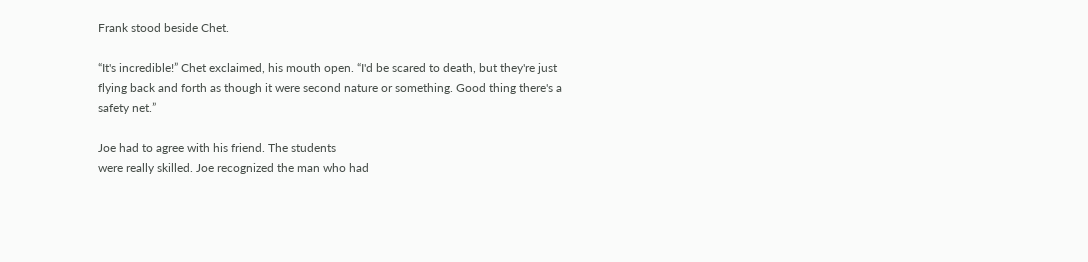Frank stood beside Chet.

“It's incredible!” Chet exclaimed, his mouth open. “I'd be scared to death, but they're just flying back and forth as though it were second nature or something. Good thing there's a safety net.”

Joe had to agree with his friend. The students
were really skilled. Joe recognized the man who had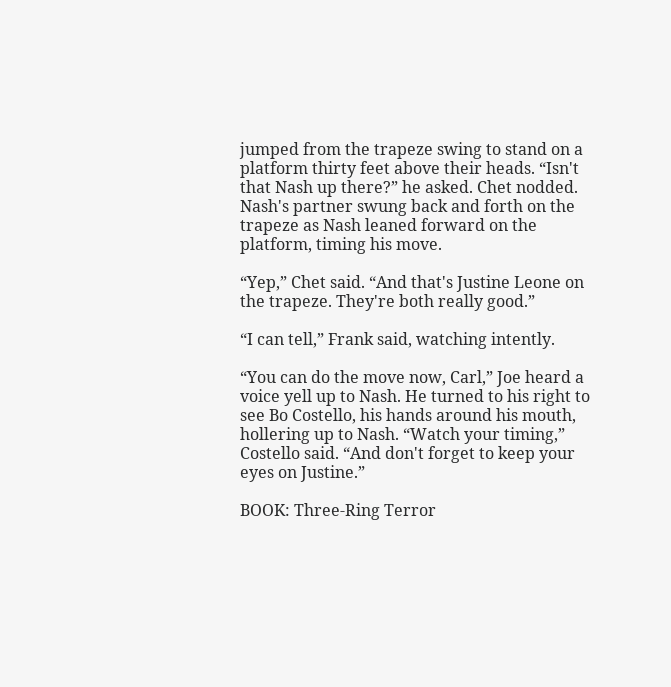jumped from the trapeze swing to stand on a platform thirty feet above their heads. “Isn't that Nash up there?” he asked. Chet nodded. Nash's partner swung back and forth on the trapeze as Nash leaned forward on the platform, timing his move.

“Yep,” Chet said. “And that's Justine Leone on the trapeze. They're both really good.”

“I can tell,” Frank said, watching intently.

“You can do the move now, Carl,” Joe heard a voice yell up to Nash. He turned to his right to see Bo Costello, his hands around his mouth, hollering up to Nash. “Watch your timing,” Costello said. “And don't forget to keep your eyes on Justine.”

BOOK: Three-Ring Terror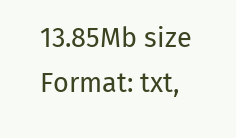13.85Mb size Format: txt,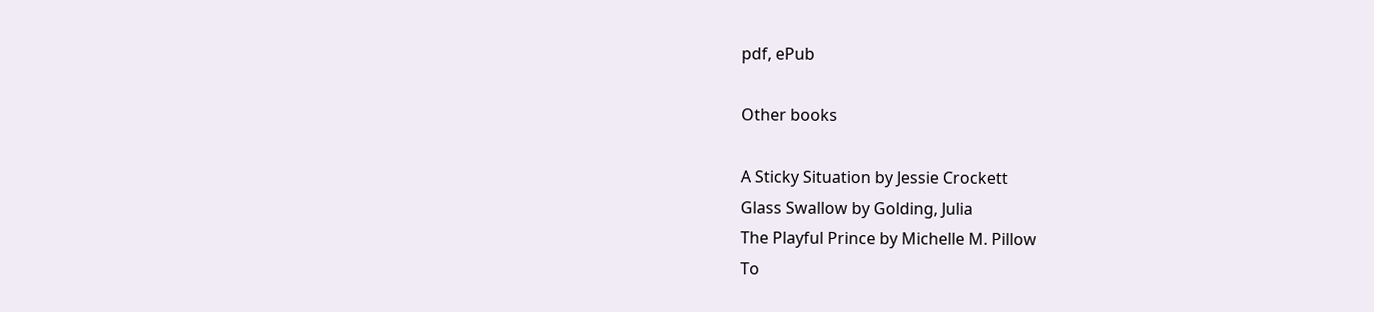pdf, ePub

Other books

A Sticky Situation by Jessie Crockett
Glass Swallow by Golding, Julia
The Playful Prince by Michelle M. Pillow
To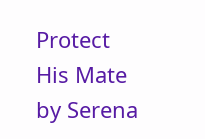Protect His Mate by Serena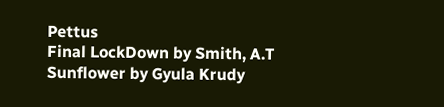Pettus
Final LockDown by Smith, A.T
Sunflower by Gyula Krudy